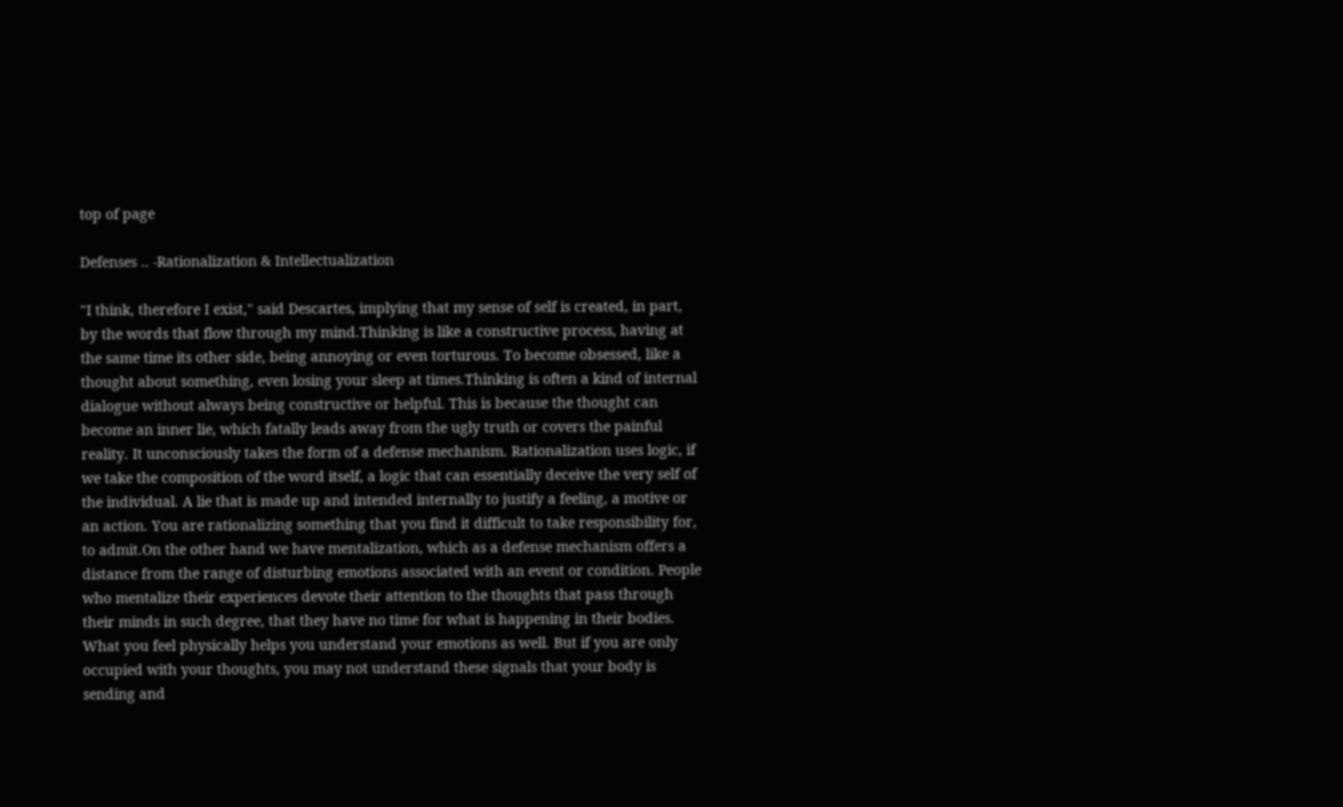top of page

Defenses .. -Rationalization & Intellectualization

"I think, therefore I exist," said Descartes, implying that my sense of self is created, in part, by the words that flow through my mind.Thinking is like a constructive process, having at the same time its other side, being annoying or even torturous. To become obsessed, like a thought about something, even losing your sleep at times.Thinking is often a kind of internal dialogue without always being constructive or helpful. This is because the thought can become an inner lie, which fatally leads away from the ugly truth or covers the painful reality. It unconsciously takes the form of a defense mechanism. Rationalization uses logic, if we take the composition of the word itself, a logic that can essentially deceive the very self of the individual. A lie that is made up and intended internally to justify a feeling, a motive or an action. You are rationalizing something that you find it difficult to take responsibility for, to admit.On the other hand we have mentalization, which as a defense mechanism offers a distance from the range of disturbing emotions associated with an event or condition. People who mentalize their experiences devote their attention to the thoughts that pass through their minds in such degree, that they have no time for what is happening in their bodies. What you feel physically helps you understand your emotions as well. But if you are only occupied with your thoughts, you may not understand these signals that your body is sending and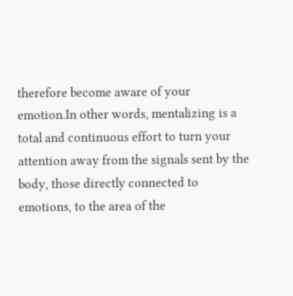therefore become aware of your emotion.In other words, mentalizing is a total and continuous effort to turn your attention away from the signals sent by the body, those directly connected to emotions, to the area of the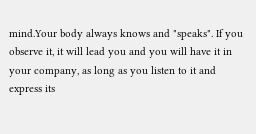mind.Your body always knows and "speaks". If you observe it, it will lead you and you will have it in your company, as long as you listen to it and express its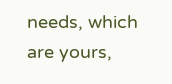needs, which are yours,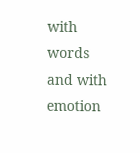with words and with emotion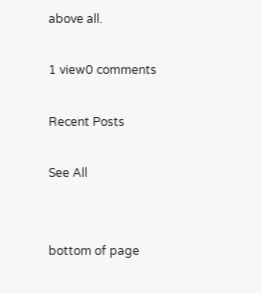above all.

1 view0 comments

Recent Posts

See All


bottom of page